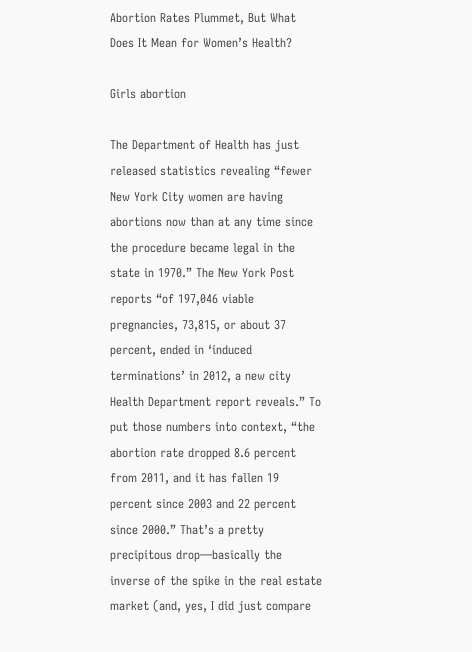Abortion Rates Plummet, But What Does It Mean for Women’s Health?

Girls abortion

The Department of Health has just released statistics revealing “fewer New York City women are having abortions now than at any time since the procedure became legal in the state in 1970.” The New York Post reports “of 197,046 viable pregnancies, 73,815, or about 37 percent, ended in ‘induced terminations’ in 2012, a new city Health Department report reveals.” To put those numbers into context, “the abortion rate dropped 8.6 percent from 2011, and it has fallen 19 percent since 2003 and 22 percent since 2000.” That’s a pretty precipitous drop—basically the inverse of the spike in the real estate market (and, yes, I did just compare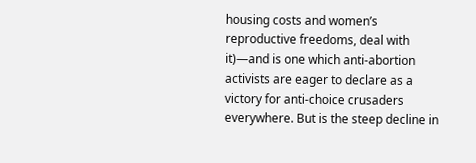housing costs and women’s reproductive freedoms, deal with it)—and is one which anti-abortion activists are eager to declare as a victory for anti-choice crusaders everywhere. But is the steep decline in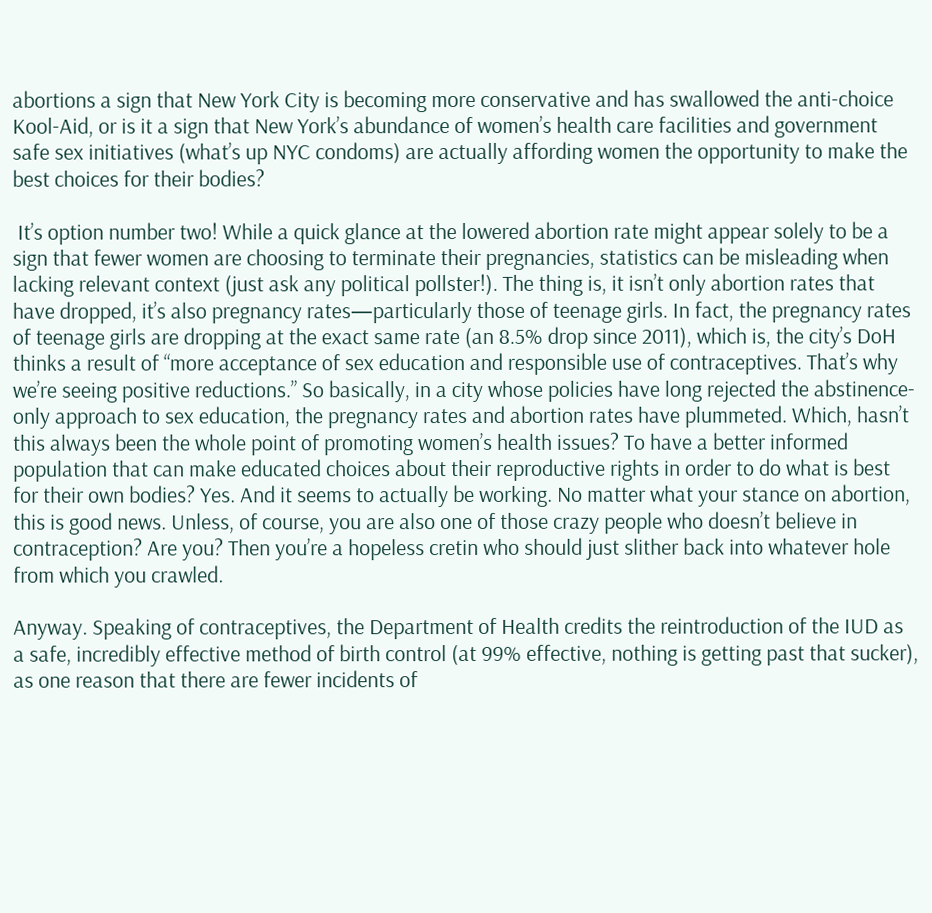abortions a sign that New York City is becoming more conservative and has swallowed the anti-choice Kool-Aid, or is it a sign that New York’s abundance of women’s health care facilities and government safe sex initiatives (what’s up NYC condoms) are actually affording women the opportunity to make the best choices for their bodies?

 It’s option number two! While a quick glance at the lowered abortion rate might appear solely to be a sign that fewer women are choosing to terminate their pregnancies, statistics can be misleading when lacking relevant context (just ask any political pollster!). The thing is, it isn’t only abortion rates that have dropped, it’s also pregnancy rates—particularly those of teenage girls. In fact, the pregnancy rates of teenage girls are dropping at the exact same rate (an 8.5% drop since 2011), which is, the city’s DoH thinks a result of “more acceptance of sex education and responsible use of contraceptives. That’s why we’re seeing positive reductions.” So basically, in a city whose policies have long rejected the abstinence-only approach to sex education, the pregnancy rates and abortion rates have plummeted. Which, hasn’t this always been the whole point of promoting women’s health issues? To have a better informed population that can make educated choices about their reproductive rights in order to do what is best for their own bodies? Yes. And it seems to actually be working. No matter what your stance on abortion, this is good news. Unless, of course, you are also one of those crazy people who doesn’t believe in contraception? Are you? Then you’re a hopeless cretin who should just slither back into whatever hole from which you crawled.

Anyway. Speaking of contraceptives, the Department of Health credits the reintroduction of the IUD as a safe, incredibly effective method of birth control (at 99% effective, nothing is getting past that sucker), as one reason that there are fewer incidents of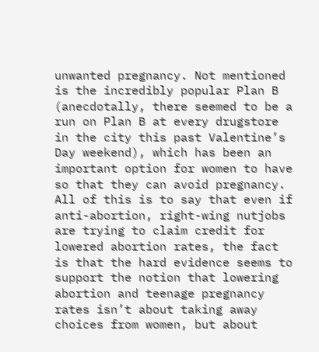unwanted pregnancy. Not mentioned is the incredibly popular Plan B (anecdotally, there seemed to be a run on Plan B at every drugstore in the city this past Valentine’s Day weekend), which has been an important option for women to have so that they can avoid pregnancy. All of this is to say that even if anti-abortion, right-wing nutjobs are trying to claim credit for lowered abortion rates, the fact is that the hard evidence seems to support the notion that lowering abortion and teenage pregnancy rates isn’t about taking away choices from women, but about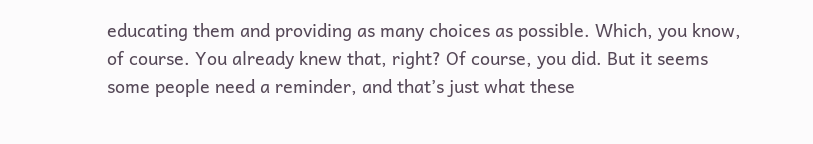educating them and providing as many choices as possible. Which, you know, of course. You already knew that, right? Of course, you did. But it seems some people need a reminder, and that’s just what these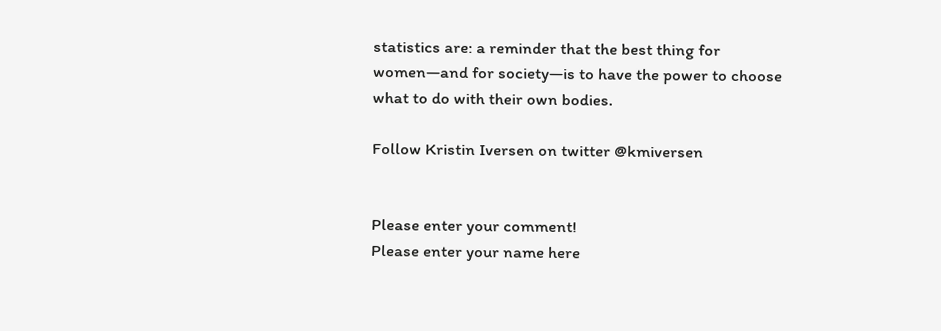statistics are: a reminder that the best thing for women—and for society—is to have the power to choose what to do with their own bodies.

Follow Kristin Iversen on twitter @kmiversen


Please enter your comment!
Please enter your name here